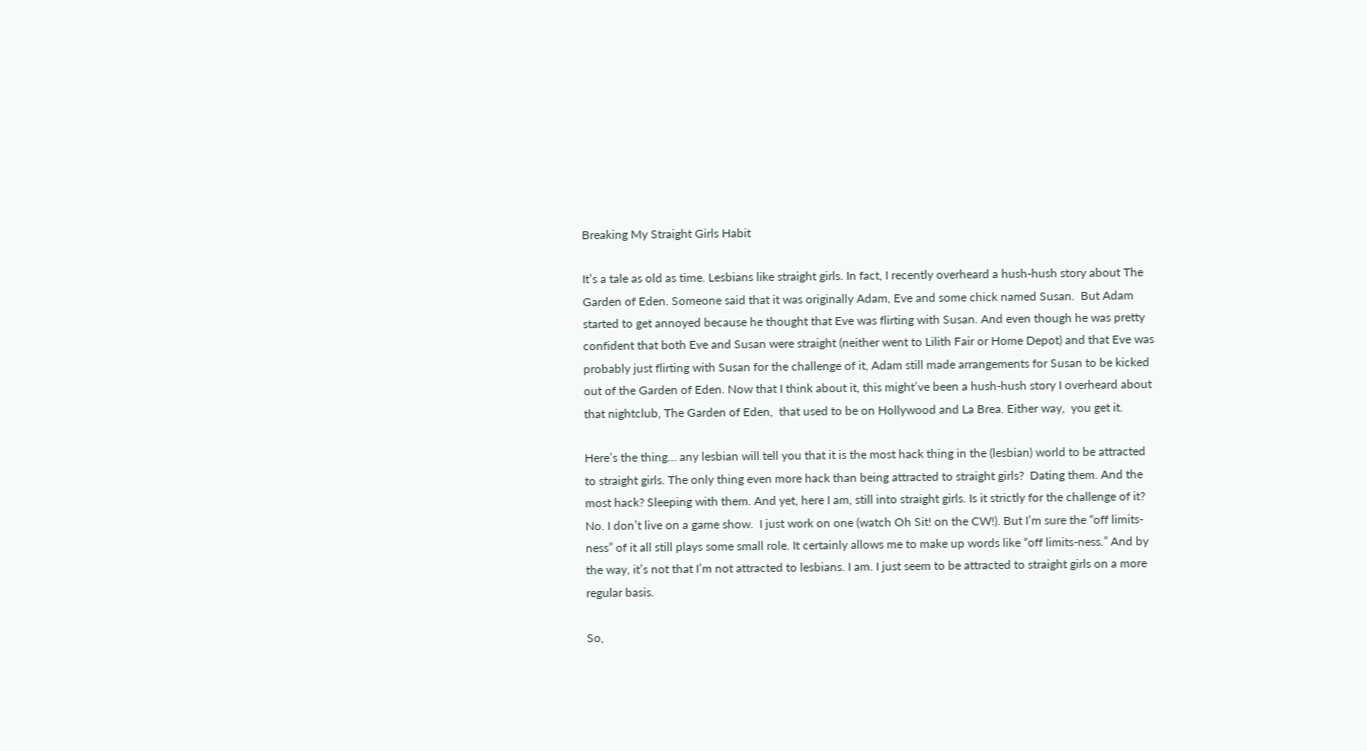Breaking My Straight Girls Habit

It’s a tale as old as time. Lesbians like straight girls. In fact, I recently overheard a hush-hush story about The Garden of Eden. Someone said that it was originally Adam, Eve and some chick named Susan.  But Adam started to get annoyed because he thought that Eve was flirting with Susan. And even though he was pretty confident that both Eve and Susan were straight (neither went to Lilith Fair or Home Depot) and that Eve was probably just flirting with Susan for the challenge of it, Adam still made arrangements for Susan to be kicked out of the Garden of Eden. Now that I think about it, this might’ve been a hush-hush story I overheard about that nightclub, The Garden of Eden,  that used to be on Hollywood and La Brea. Either way,  you get it.

Here’s the thing… any lesbian will tell you that it is the most hack thing in the (lesbian) world to be attracted to straight girls. The only thing even more hack than being attracted to straight girls?  Dating them. And the most hack? Sleeping with them. And yet, here I am, still into straight girls. Is it strictly for the challenge of it? No. I don’t live on a game show.  I just work on one (watch Oh Sit! on the CW!). But I’m sure the “off limits-ness” of it all still plays some small role. It certainly allows me to make up words like “off limits-ness.” And by the way, it’s not that I’m not attracted to lesbians. I am. I just seem to be attracted to straight girls on a more regular basis.

So,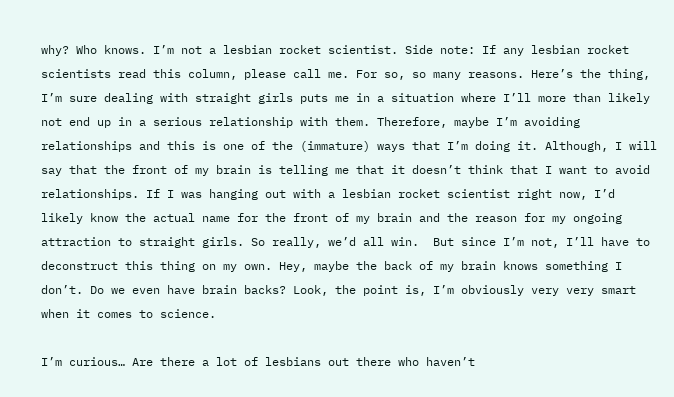why? Who knows. I’m not a lesbian rocket scientist. Side note: If any lesbian rocket scientists read this column, please call me. For so, so many reasons. Here’s the thing, I’m sure dealing with straight girls puts me in a situation where I’ll more than likely not end up in a serious relationship with them. Therefore, maybe I’m avoiding relationships and this is one of the (immature) ways that I’m doing it. Although, I will say that the front of my brain is telling me that it doesn’t think that I want to avoid relationships. If I was hanging out with a lesbian rocket scientist right now, I’d likely know the actual name for the front of my brain and the reason for my ongoing attraction to straight girls. So really, we’d all win.  But since I’m not, I’ll have to deconstruct this thing on my own. Hey, maybe the back of my brain knows something I don’t. Do we even have brain backs? Look, the point is, I’m obviously very very smart when it comes to science.

I’m curious… Are there a lot of lesbians out there who haven’t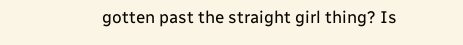gotten past the straight girl thing? Is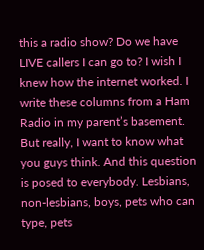this a radio show? Do we have LIVE callers I can go to? I wish I knew how the internet worked. I write these columns from a Ham Radio in my parent’s basement. But really, I want to know what you guys think. And this question is posed to everybody. Lesbians, non-lesbians, boys, pets who can type, pets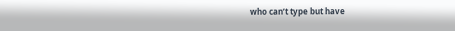who can’t type but have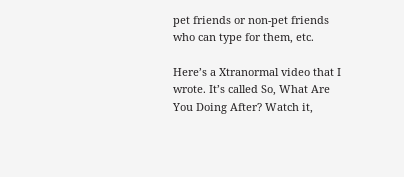pet friends or non-pet friends who can type for them, etc.

Here’s a Xtranormal video that I wrote. It’s called So, What Are You Doing After? Watch it,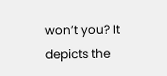won’t you? It depicts the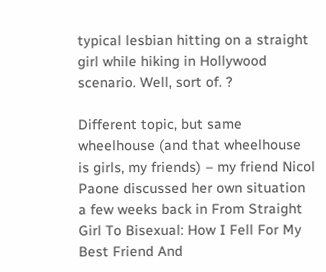typical lesbian hitting on a straight girl while hiking in Hollywood scenario. Well, sort of. ?

Different topic, but same wheelhouse (and that wheelhouse is girls, my friends) – my friend Nicol Paone discussed her own situation a few weeks back in From Straight Girl To Bisexual: How I Fell For My Best Friend And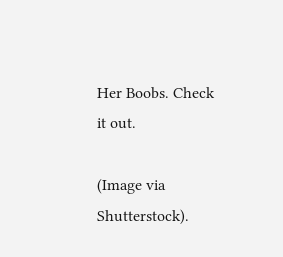Her Boobs. Check it out.

(Image via Shutterstock).